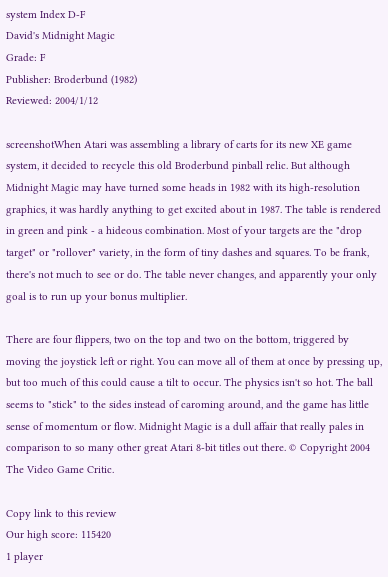system Index D-F
David's Midnight Magic
Grade: F
Publisher: Broderbund (1982)
Reviewed: 2004/1/12

screenshotWhen Atari was assembling a library of carts for its new XE game system, it decided to recycle this old Broderbund pinball relic. But although Midnight Magic may have turned some heads in 1982 with its high-resolution graphics, it was hardly anything to get excited about in 1987. The table is rendered in green and pink - a hideous combination. Most of your targets are the "drop target" or "rollover" variety, in the form of tiny dashes and squares. To be frank, there's not much to see or do. The table never changes, and apparently your only goal is to run up your bonus multiplier.

There are four flippers, two on the top and two on the bottom, triggered by moving the joystick left or right. You can move all of them at once by pressing up, but too much of this could cause a tilt to occur. The physics isn't so hot. The ball seems to "stick" to the sides instead of caroming around, and the game has little sense of momentum or flow. Midnight Magic is a dull affair that really pales in comparison to so many other great Atari 8-bit titles out there. © Copyright 2004 The Video Game Critic.

Copy link to this review
Our high score: 115420
1 player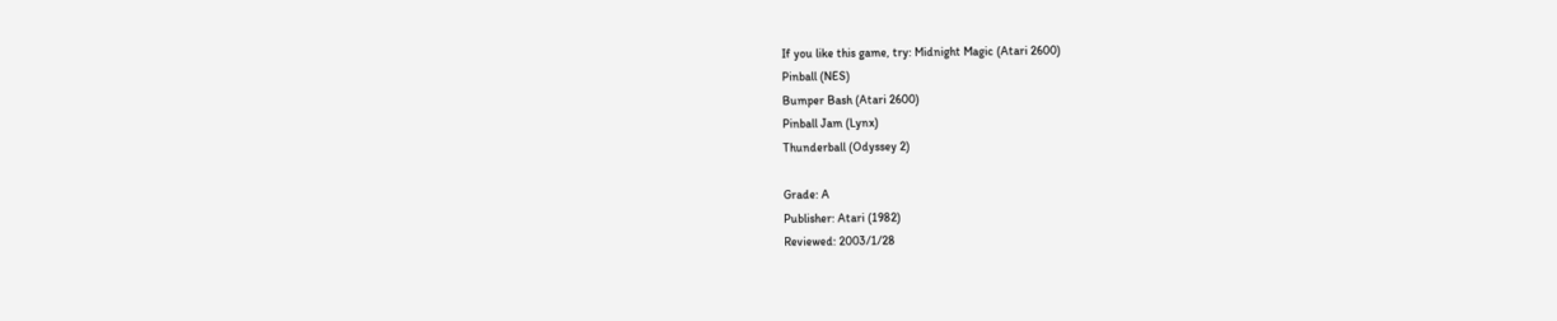If you like this game, try: Midnight Magic (Atari 2600)
Pinball (NES)
Bumper Bash (Atari 2600)
Pinball Jam (Lynx)
Thunderball (Odyssey 2)

Grade: A
Publisher: Atari (1982)
Reviewed: 2003/1/28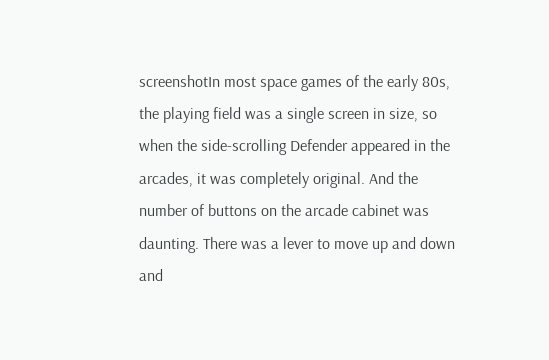screenshotIn most space games of the early 80s, the playing field was a single screen in size, so when the side-scrolling Defender appeared in the arcades, it was completely original. And the number of buttons on the arcade cabinet was daunting. There was a lever to move up and down and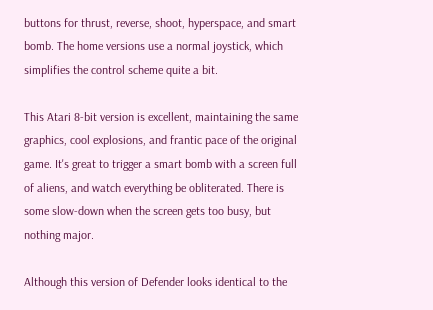buttons for thrust, reverse, shoot, hyperspace, and smart bomb. The home versions use a normal joystick, which simplifies the control scheme quite a bit.

This Atari 8-bit version is excellent, maintaining the same graphics, cool explosions, and frantic pace of the original game. It's great to trigger a smart bomb with a screen full of aliens, and watch everything be obliterated. There is some slow-down when the screen gets too busy, but nothing major.

Although this version of Defender looks identical to the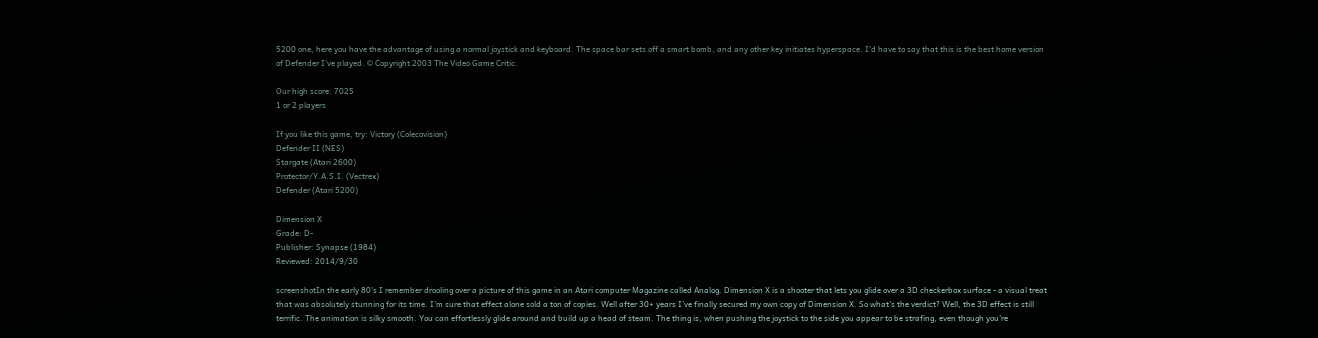5200 one, here you have the advantage of using a normal joystick and keyboard. The space bar sets off a smart bomb, and any other key initiates hyperspace. I'd have to say that this is the best home version of Defender I've played. © Copyright 2003 The Video Game Critic.

Our high score: 7025
1 or 2 players

If you like this game, try: Victory (Colecovision)
Defender II (NES)
Stargate (Atari 2600)
Protector/Y.A.S.I. (Vectrex)
Defender (Atari 5200)

Dimension X
Grade: D-
Publisher: Synapse (1984)
Reviewed: 2014/9/30

screenshotIn the early 80's I remember drooling over a picture of this game in an Atari computer Magazine called Analog. Dimension X is a shooter that lets you glide over a 3D checkerbox surface - a visual treat that was absolutely stunning for its time. I'm sure that effect alone sold a ton of copies. Well after 30+ years I've finally secured my own copy of Dimension X. So what's the verdict? Well, the 3D effect is still terrific. The animation is silky smooth. You can effortlessly glide around and build up a head of steam. The thing is, when pushing the joystick to the side you appear to be strafing, even though you're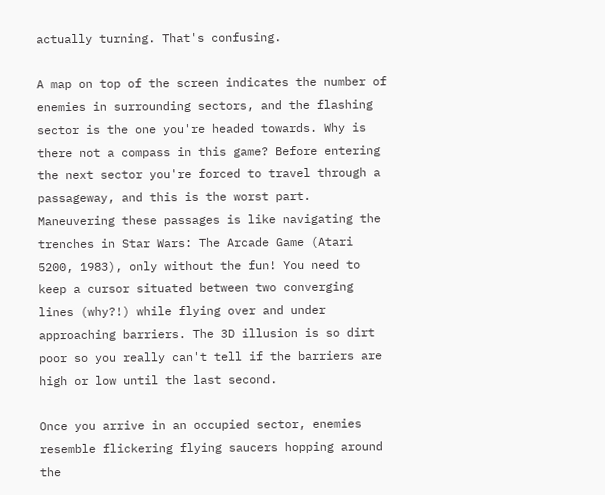actually turning. That's confusing.

A map on top of the screen indicates the number of enemies in surrounding sectors, and the flashing sector is the one you're headed towards. Why is there not a compass in this game? Before entering the next sector you're forced to travel through a passageway, and this is the worst part. Maneuvering these passages is like navigating the trenches in Star Wars: The Arcade Game (Atari 5200, 1983), only without the fun! You need to keep a cursor situated between two converging lines (why?!) while flying over and under approaching barriers. The 3D illusion is so dirt poor so you really can't tell if the barriers are high or low until the last second.

Once you arrive in an occupied sector, enemies resemble flickering flying saucers hopping around the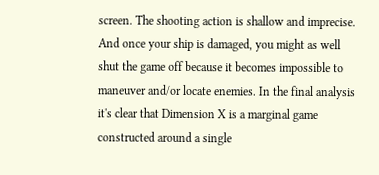screen. The shooting action is shallow and imprecise. And once your ship is damaged, you might as well shut the game off because it becomes impossible to maneuver and/or locate enemies. In the final analysis it's clear that Dimension X is a marginal game constructed around a single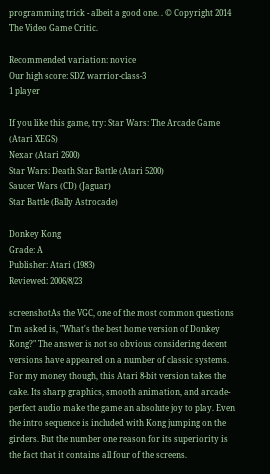programming trick - albeit a good one. . © Copyright 2014 The Video Game Critic.

Recommended variation: novice
Our high score: SDZ warrior-class-3
1 player

If you like this game, try: Star Wars: The Arcade Game (Atari XEGS)
Nexar (Atari 2600)
Star Wars: Death Star Battle (Atari 5200)
Saucer Wars (CD) (Jaguar)
Star Battle (Bally Astrocade)

Donkey Kong
Grade: A
Publisher: Atari (1983)
Reviewed: 2006/8/23

screenshotAs the VGC, one of the most common questions I'm asked is, "What's the best home version of Donkey Kong?" The answer is not so obvious considering decent versions have appeared on a number of classic systems. For my money though, this Atari 8-bit version takes the cake. Its sharp graphics, smooth animation, and arcade-perfect audio make the game an absolute joy to play. Even the intro sequence is included with Kong jumping on the girders. But the number one reason for its superiority is the fact that it contains all four of the screens.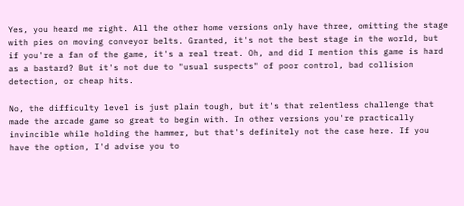Yes, you heard me right. All the other home versions only have three, omitting the stage with pies on moving conveyor belts. Granted, it's not the best stage in the world, but if you're a fan of the game, it's a real treat. Oh, and did I mention this game is hard as a bastard? But it's not due to "usual suspects" of poor control, bad collision detection, or cheap hits.

No, the difficulty level is just plain tough, but it's that relentless challenge that made the arcade game so great to begin with. In other versions you're practically invincible while holding the hammer, but that's definitely not the case here. If you have the option, I'd advise you to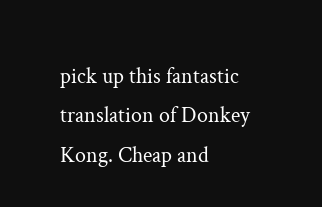pick up this fantastic translation of Donkey Kong. Cheap and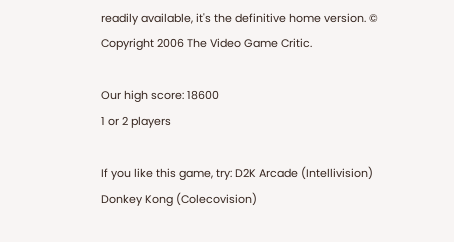readily available, it's the definitive home version. © Copyright 2006 The Video Game Critic.

Our high score: 18600
1 or 2 players

If you like this game, try: D2K Arcade (Intellivision)
Donkey Kong (Colecovision)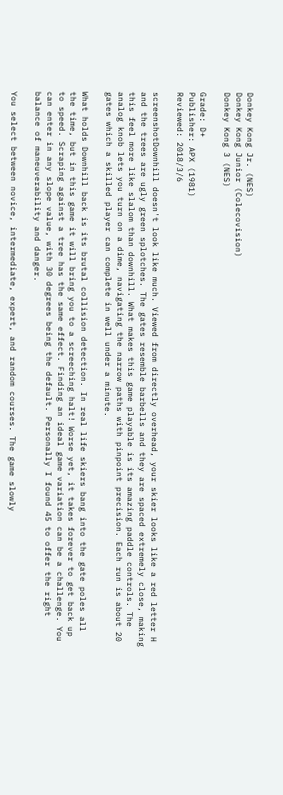Donkey Kong Jr. (NES)
Donkey Kong Junior (Colecovision)
Donkey Kong 3 (NES)

Grade: D+
Publisher: APX (1981)
Reviewed: 2018/3/6

screenshotDownhill doesn't look like much. Viewed from directly overhead, your skier looks like a red letter H and the trees are ugly green splotches. The gates resemble barbells and they are spaced extremely close, making this feel more like slalom than downhill. What makes this game playable is its amazing paddle controls. The analog knob lets you turn on a dime, navigating the narrow paths with pinpoint precision. Each run is about 20 gates which a skilled player can complete in well under a minute.

What holds Downhill back is its brutal collision detection. In real life skiers bang into the gate poles all the time, but in this game it will bring you to a screeching halt! Worse yet, it takes forever to get back up to speed. Scraping against a tree has the same effect. Finding an ideal game variation can be a challenge. You can enter in any slope value, with 30 degrees being the default. Personally I found 45 to offer the right balance of maneuverability and danger.

You select between novice, intermediate, expert, and random courses. The game slowly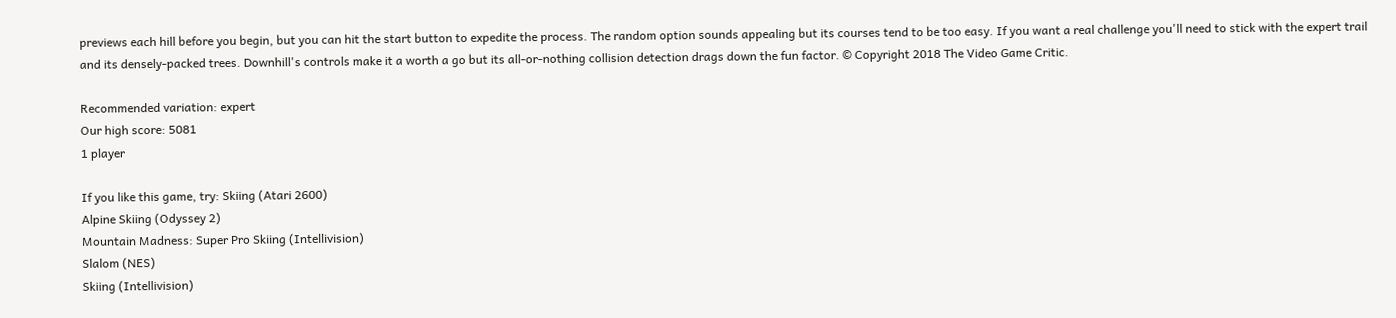previews each hill before you begin, but you can hit the start button to expedite the process. The random option sounds appealing but its courses tend to be too easy. If you want a real challenge you'll need to stick with the expert trail and its densely-packed trees. Downhill's controls make it a worth a go but its all-or-nothing collision detection drags down the fun factor. © Copyright 2018 The Video Game Critic.

Recommended variation: expert
Our high score: 5081
1 player

If you like this game, try: Skiing (Atari 2600)
Alpine Skiing (Odyssey 2)
Mountain Madness: Super Pro Skiing (Intellivision)
Slalom (NES)
Skiing (Intellivision)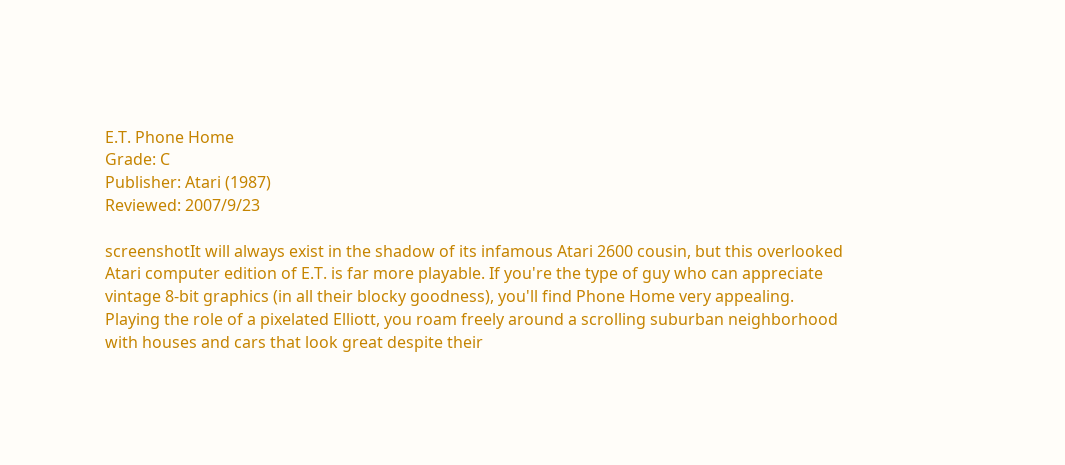E.T. Phone Home
Grade: C
Publisher: Atari (1987)
Reviewed: 2007/9/23

screenshotIt will always exist in the shadow of its infamous Atari 2600 cousin, but this overlooked Atari computer edition of E.T. is far more playable. If you're the type of guy who can appreciate vintage 8-bit graphics (in all their blocky goodness), you'll find Phone Home very appealing. Playing the role of a pixelated Elliott, you roam freely around a scrolling suburban neighborhood with houses and cars that look great despite their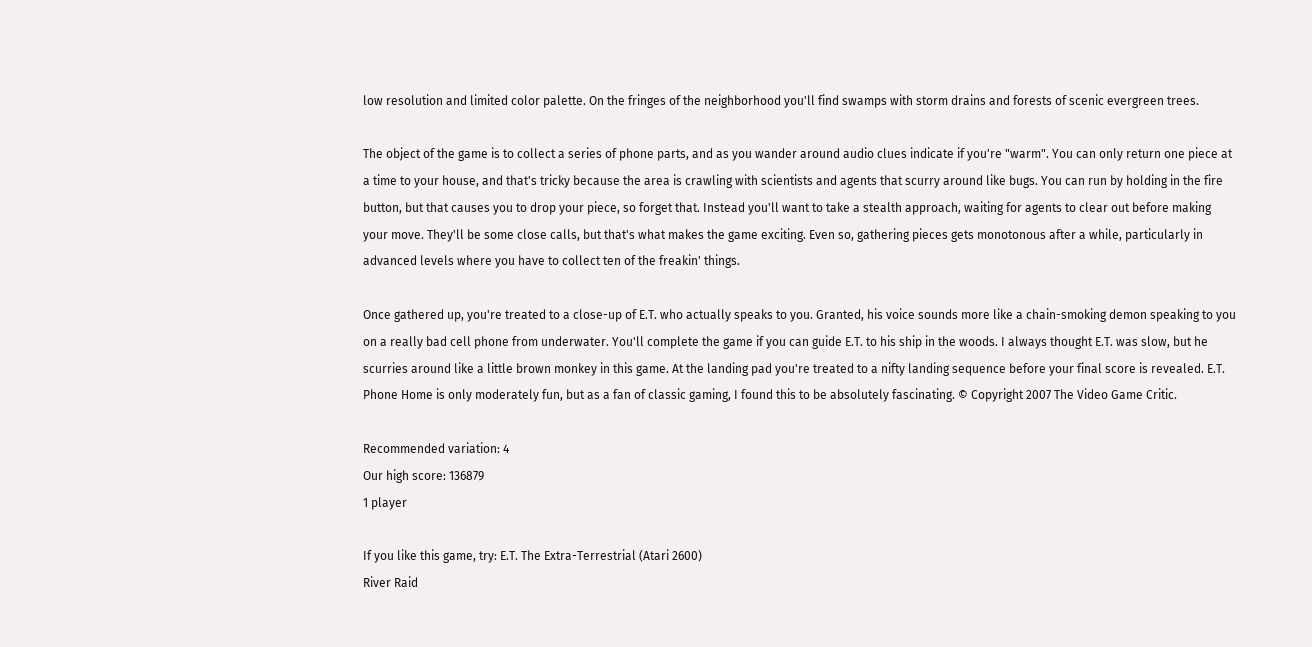low resolution and limited color palette. On the fringes of the neighborhood you'll find swamps with storm drains and forests of scenic evergreen trees.

The object of the game is to collect a series of phone parts, and as you wander around audio clues indicate if you're "warm". You can only return one piece at a time to your house, and that's tricky because the area is crawling with scientists and agents that scurry around like bugs. You can run by holding in the fire button, but that causes you to drop your piece, so forget that. Instead you'll want to take a stealth approach, waiting for agents to clear out before making your move. They'll be some close calls, but that's what makes the game exciting. Even so, gathering pieces gets monotonous after a while, particularly in advanced levels where you have to collect ten of the freakin' things.

Once gathered up, you're treated to a close-up of E.T. who actually speaks to you. Granted, his voice sounds more like a chain-smoking demon speaking to you on a really bad cell phone from underwater. You'll complete the game if you can guide E.T. to his ship in the woods. I always thought E.T. was slow, but he scurries around like a little brown monkey in this game. At the landing pad you're treated to a nifty landing sequence before your final score is revealed. E.T. Phone Home is only moderately fun, but as a fan of classic gaming, I found this to be absolutely fascinating. © Copyright 2007 The Video Game Critic.

Recommended variation: 4
Our high score: 136879
1 player

If you like this game, try: E.T. The Extra-Terrestrial (Atari 2600)
River Raid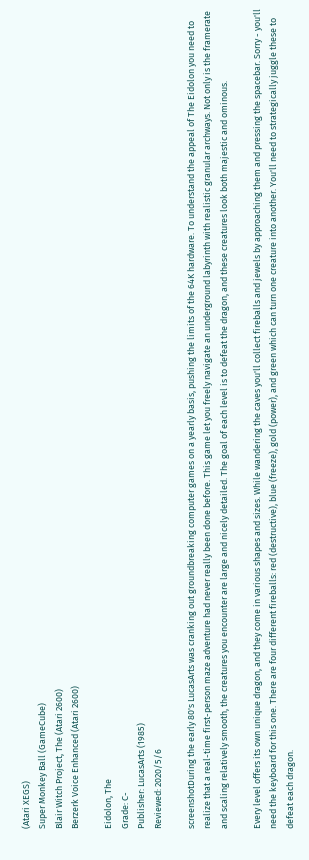(Atari XEGS)
Super Monkey Ball (GameCube)
Blair Witch Project, The (Atari 2600)
Berzerk Voice Enhanced (Atari 2600)

Eidolon, The
Grade: C-
Publisher: LucasArts (1985)
Reviewed: 2020/5/6

screenshotDuring the early 80's LucasArts was cranking out groundbreaking computer games on a yearly basis, pushing the limits of the 64K hardware. To understand the appeal of The Eidolon you need to realize that a real-time first-person maze adventure had never really been done before. This game let you freely navigate an underground labyrinth with realistic granular archways. Not only is the framerate and scaling relatively smooth, the creatures you encounter are large and nicely detailed. The goal of each level is to defeat the dragon, and these creatures look both majestic and ominous.

Every level offers its own unique dragon, and they come in various shapes and sizes. While wandering the caves you'll collect fireballs and jewels by approaching them and pressing the spacebar. Sorry - you'll need the keyboard for this one. There are four different fireballs: red (destructive), blue (freeze), gold (power), and green which can turn one creature into another. You'll need to strategically juggle these to defeat each dragon.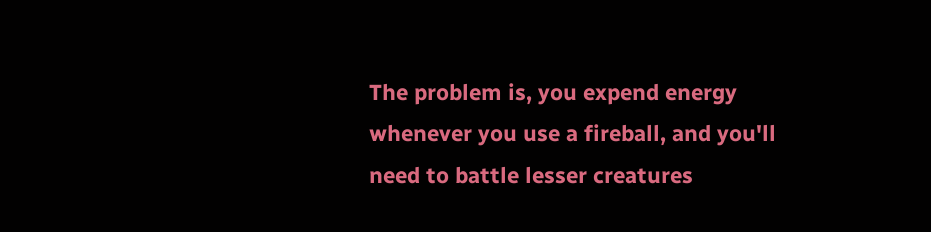The problem is, you expend energy whenever you use a fireball, and you'll need to battle lesser creatures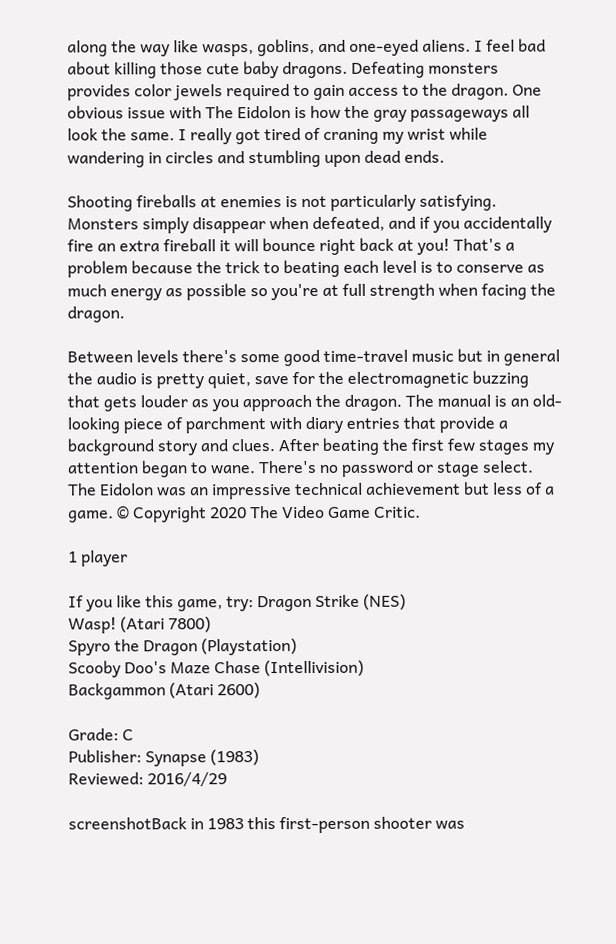along the way like wasps, goblins, and one-eyed aliens. I feel bad about killing those cute baby dragons. Defeating monsters provides color jewels required to gain access to the dragon. One obvious issue with The Eidolon is how the gray passageways all look the same. I really got tired of craning my wrist while wandering in circles and stumbling upon dead ends.

Shooting fireballs at enemies is not particularly satisfying. Monsters simply disappear when defeated, and if you accidentally fire an extra fireball it will bounce right back at you! That's a problem because the trick to beating each level is to conserve as much energy as possible so you're at full strength when facing the dragon.

Between levels there's some good time-travel music but in general the audio is pretty quiet, save for the electromagnetic buzzing that gets louder as you approach the dragon. The manual is an old-looking piece of parchment with diary entries that provide a background story and clues. After beating the first few stages my attention began to wane. There's no password or stage select. The Eidolon was an impressive technical achievement but less of a game. © Copyright 2020 The Video Game Critic.

1 player

If you like this game, try: Dragon Strike (NES)
Wasp! (Atari 7800)
Spyro the Dragon (Playstation)
Scooby Doo's Maze Chase (Intellivision)
Backgammon (Atari 2600)

Grade: C
Publisher: Synapse (1983)
Reviewed: 2016/4/29

screenshotBack in 1983 this first-person shooter was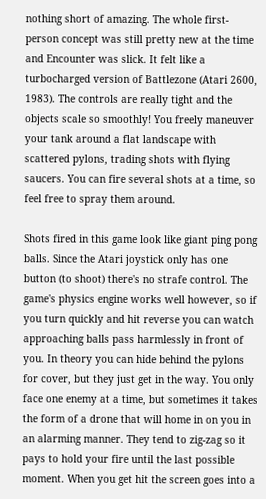nothing short of amazing. The whole first-person concept was still pretty new at the time and Encounter was slick. It felt like a turbocharged version of Battlezone (Atari 2600, 1983). The controls are really tight and the objects scale so smoothly! You freely maneuver your tank around a flat landscape with scattered pylons, trading shots with flying saucers. You can fire several shots at a time, so feel free to spray them around.

Shots fired in this game look like giant ping pong balls. Since the Atari joystick only has one button (to shoot) there's no strafe control. The game's physics engine works well however, so if you turn quickly and hit reverse you can watch approaching balls pass harmlessly in front of you. In theory you can hide behind the pylons for cover, but they just get in the way. You only face one enemy at a time, but sometimes it takes the form of a drone that will home in on you in an alarming manner. They tend to zig-zag so it pays to hold your fire until the last possible moment. When you get hit the screen goes into a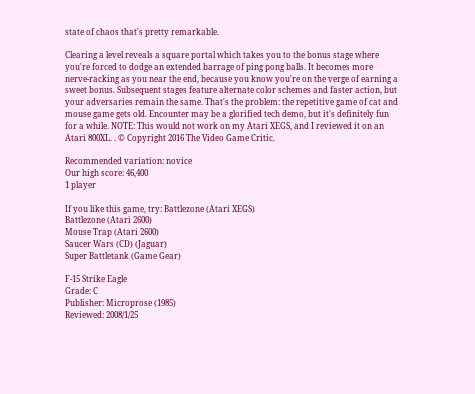state of chaos that's pretty remarkable.

Clearing a level reveals a square portal which takes you to the bonus stage where you're forced to dodge an extended barrage of ping pong balls. It becomes more nerve-racking as you near the end, because you know you're on the verge of earning a sweet bonus. Subsequent stages feature alternate color schemes and faster action, but your adversaries remain the same. That's the problem: the repetitive game of cat and mouse game gets old. Encounter may be a glorified tech demo, but it's definitely fun for a while. NOTE: This would not work on my Atari XEGS, and I reviewed it on an Atari 800XL. . © Copyright 2016 The Video Game Critic.

Recommended variation: novice
Our high score: 46,400
1 player

If you like this game, try: Battlezone (Atari XEGS)
Battlezone (Atari 2600)
Mouse Trap (Atari 2600)
Saucer Wars (CD) (Jaguar)
Super Battletank (Game Gear)

F-15 Strike Eagle
Grade: C
Publisher: Microprose (1985)
Reviewed: 2008/1/25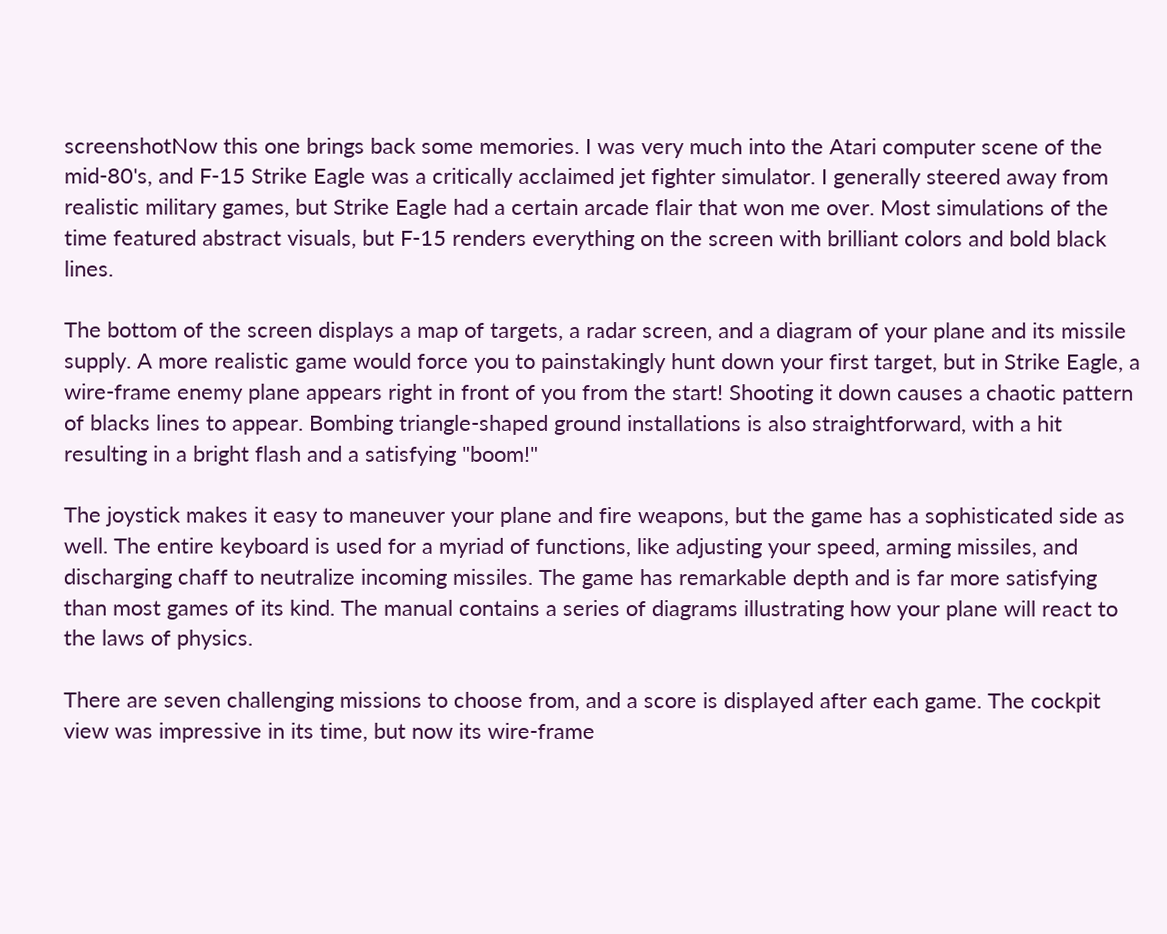screenshotNow this one brings back some memories. I was very much into the Atari computer scene of the mid-80's, and F-15 Strike Eagle was a critically acclaimed jet fighter simulator. I generally steered away from realistic military games, but Strike Eagle had a certain arcade flair that won me over. Most simulations of the time featured abstract visuals, but F-15 renders everything on the screen with brilliant colors and bold black lines.

The bottom of the screen displays a map of targets, a radar screen, and a diagram of your plane and its missile supply. A more realistic game would force you to painstakingly hunt down your first target, but in Strike Eagle, a wire-frame enemy plane appears right in front of you from the start! Shooting it down causes a chaotic pattern of blacks lines to appear. Bombing triangle-shaped ground installations is also straightforward, with a hit resulting in a bright flash and a satisfying "boom!"

The joystick makes it easy to maneuver your plane and fire weapons, but the game has a sophisticated side as well. The entire keyboard is used for a myriad of functions, like adjusting your speed, arming missiles, and discharging chaff to neutralize incoming missiles. The game has remarkable depth and is far more satisfying than most games of its kind. The manual contains a series of diagrams illustrating how your plane will react to the laws of physics.

There are seven challenging missions to choose from, and a score is displayed after each game. The cockpit view was impressive in its time, but now its wire-frame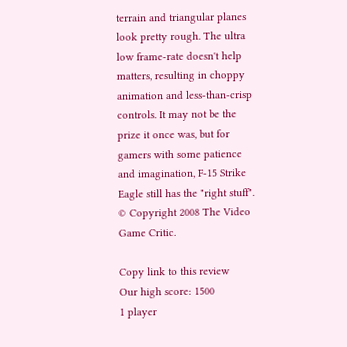terrain and triangular planes look pretty rough. The ultra low frame-rate doesn't help matters, resulting in choppy animation and less-than-crisp controls. It may not be the prize it once was, but for gamers with some patience and imagination, F-15 Strike Eagle still has the "right stuff". © Copyright 2008 The Video Game Critic.

Copy link to this review
Our high score: 1500
1 player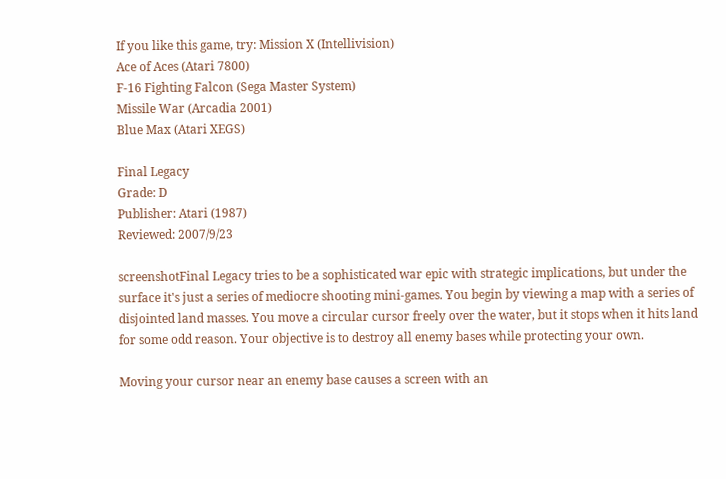If you like this game, try: Mission X (Intellivision)
Ace of Aces (Atari 7800)
F-16 Fighting Falcon (Sega Master System)
Missile War (Arcadia 2001)
Blue Max (Atari XEGS)

Final Legacy
Grade: D
Publisher: Atari (1987)
Reviewed: 2007/9/23

screenshotFinal Legacy tries to be a sophisticated war epic with strategic implications, but under the surface it's just a series of mediocre shooting mini-games. You begin by viewing a map with a series of disjointed land masses. You move a circular cursor freely over the water, but it stops when it hits land for some odd reason. Your objective is to destroy all enemy bases while protecting your own.

Moving your cursor near an enemy base causes a screen with an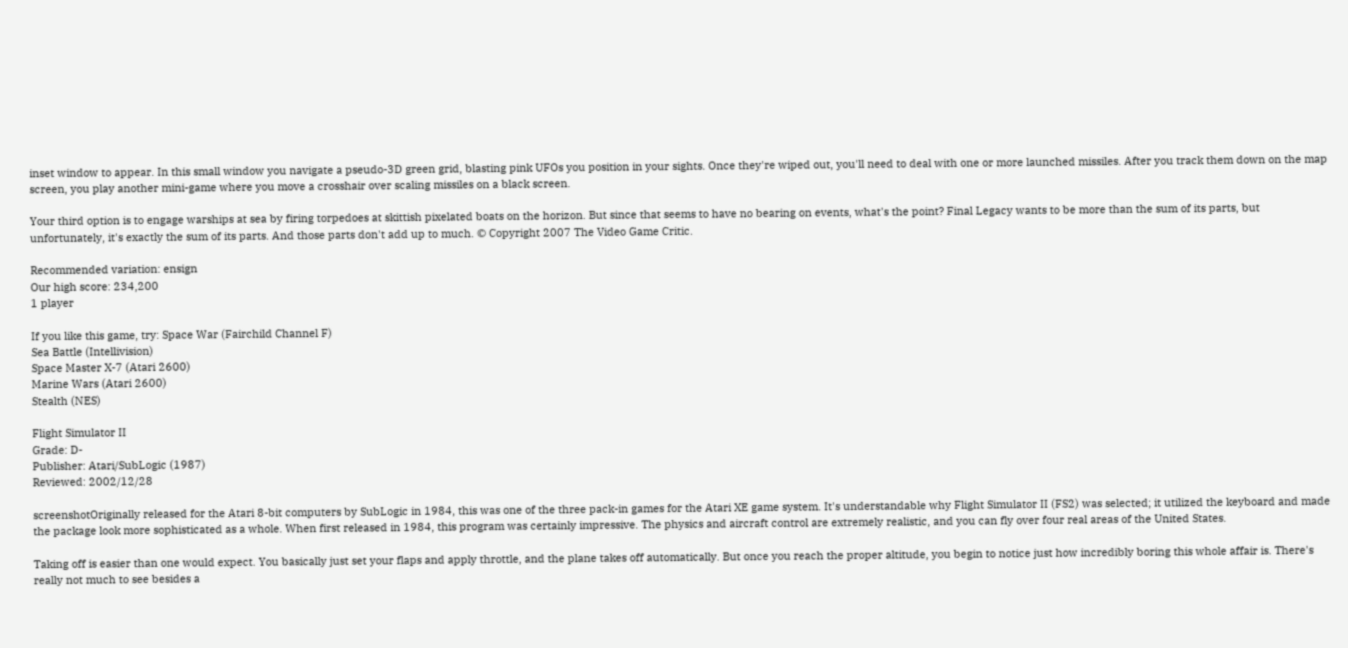inset window to appear. In this small window you navigate a pseudo-3D green grid, blasting pink UFOs you position in your sights. Once they're wiped out, you'll need to deal with one or more launched missiles. After you track them down on the map screen, you play another mini-game where you move a crosshair over scaling missiles on a black screen.

Your third option is to engage warships at sea by firing torpedoes at skittish pixelated boats on the horizon. But since that seems to have no bearing on events, what's the point? Final Legacy wants to be more than the sum of its parts, but unfortunately, it's exactly the sum of its parts. And those parts don't add up to much. © Copyright 2007 The Video Game Critic.

Recommended variation: ensign
Our high score: 234,200
1 player

If you like this game, try: Space War (Fairchild Channel F)
Sea Battle (Intellivision)
Space Master X-7 (Atari 2600)
Marine Wars (Atari 2600)
Stealth (NES)

Flight Simulator II
Grade: D-
Publisher: Atari/SubLogic (1987)
Reviewed: 2002/12/28

screenshotOriginally released for the Atari 8-bit computers by SubLogic in 1984, this was one of the three pack-in games for the Atari XE game system. It's understandable why Flight Simulator II (FS2) was selected; it utilized the keyboard and made the package look more sophisticated as a whole. When first released in 1984, this program was certainly impressive. The physics and aircraft control are extremely realistic, and you can fly over four real areas of the United States.

Taking off is easier than one would expect. You basically just set your flaps and apply throttle, and the plane takes off automatically. But once you reach the proper altitude, you begin to notice just how incredibly boring this whole affair is. There's really not much to see besides a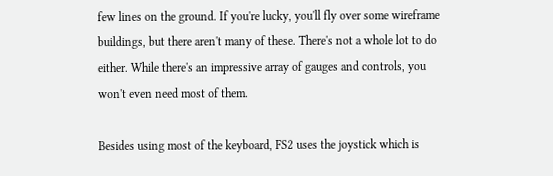few lines on the ground. If you're lucky, you'll fly over some wireframe buildings, but there aren't many of these. There's not a whole lot to do either. While there's an impressive array of gauges and controls, you won't even need most of them.

Besides using most of the keyboard, FS2 uses the joystick which is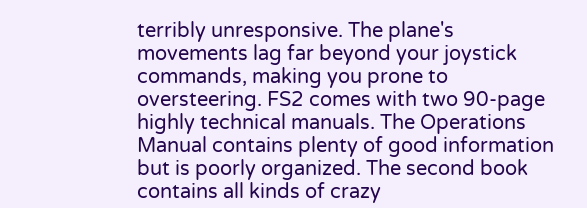terribly unresponsive. The plane's movements lag far beyond your joystick commands, making you prone to oversteering. FS2 comes with two 90-page highly technical manuals. The Operations Manual contains plenty of good information but is poorly organized. The second book contains all kinds of crazy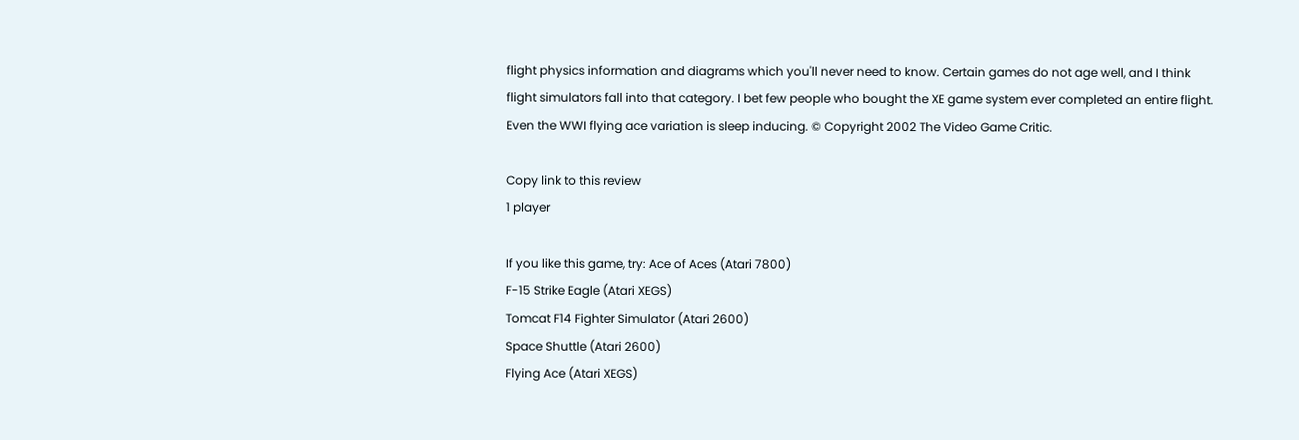flight physics information and diagrams which you'll never need to know. Certain games do not age well, and I think flight simulators fall into that category. I bet few people who bought the XE game system ever completed an entire flight. Even the WWI flying ace variation is sleep inducing. © Copyright 2002 The Video Game Critic.

Copy link to this review
1 player

If you like this game, try: Ace of Aces (Atari 7800)
F-15 Strike Eagle (Atari XEGS)
Tomcat F14 Fighter Simulator (Atari 2600)
Space Shuttle (Atari 2600)
Flying Ace (Atari XEGS)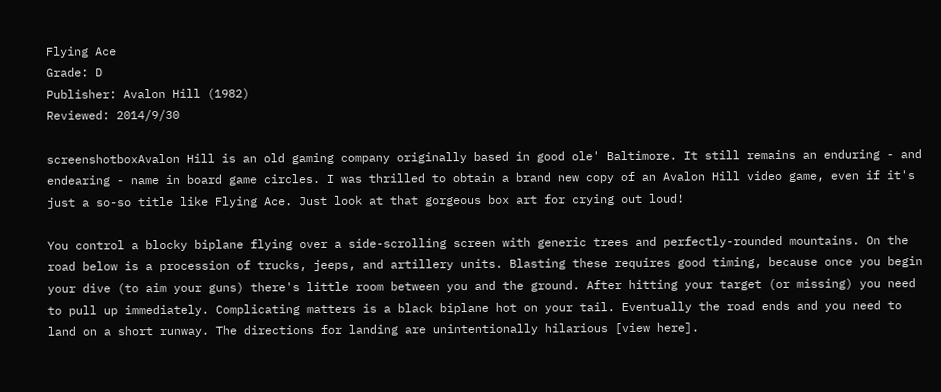Flying Ace
Grade: D
Publisher: Avalon Hill (1982)
Reviewed: 2014/9/30

screenshotboxAvalon Hill is an old gaming company originally based in good ole' Baltimore. It still remains an enduring - and endearing - name in board game circles. I was thrilled to obtain a brand new copy of an Avalon Hill video game, even if it's just a so-so title like Flying Ace. Just look at that gorgeous box art for crying out loud!

You control a blocky biplane flying over a side-scrolling screen with generic trees and perfectly-rounded mountains. On the road below is a procession of trucks, jeeps, and artillery units. Blasting these requires good timing, because once you begin your dive (to aim your guns) there's little room between you and the ground. After hitting your target (or missing) you need to pull up immediately. Complicating matters is a black biplane hot on your tail. Eventually the road ends and you need to land on a short runway. The directions for landing are unintentionally hilarious [view here].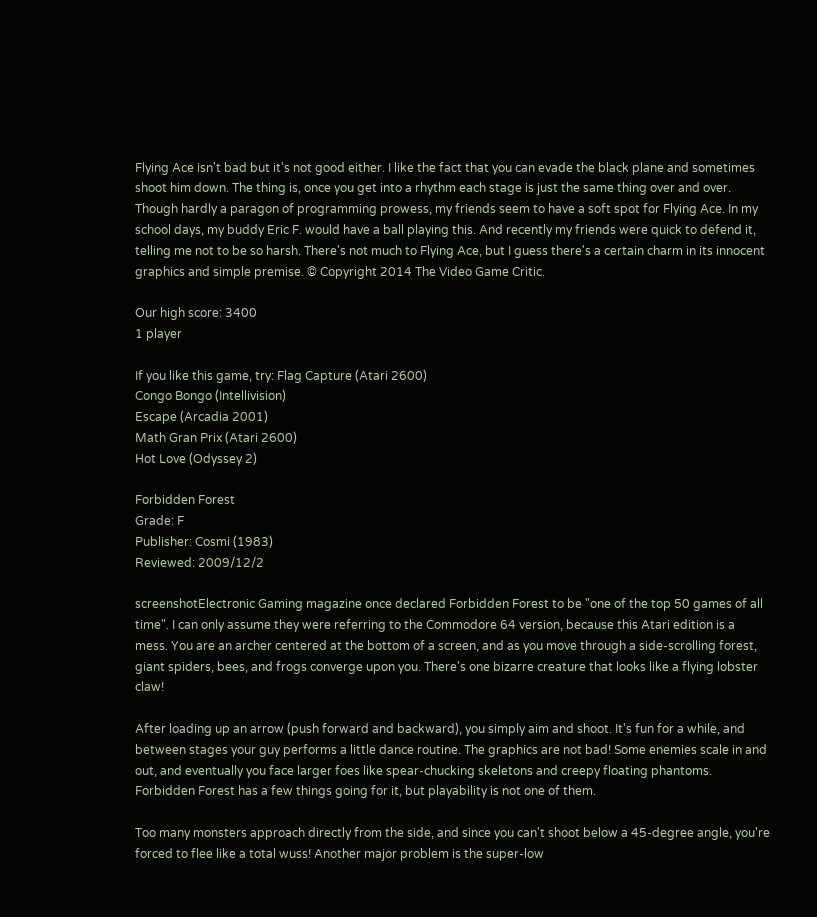Flying Ace isn't bad but it's not good either. I like the fact that you can evade the black plane and sometimes shoot him down. The thing is, once you get into a rhythm each stage is just the same thing over and over. Though hardly a paragon of programming prowess, my friends seem to have a soft spot for Flying Ace. In my school days, my buddy Eric F. would have a ball playing this. And recently my friends were quick to defend it, telling me not to be so harsh. There's not much to Flying Ace, but I guess there's a certain charm in its innocent graphics and simple premise. © Copyright 2014 The Video Game Critic.

Our high score: 3400
1 player

If you like this game, try: Flag Capture (Atari 2600)
Congo Bongo (Intellivision)
Escape (Arcadia 2001)
Math Gran Prix (Atari 2600)
Hot Love (Odyssey 2)

Forbidden Forest
Grade: F
Publisher: Cosmi (1983)
Reviewed: 2009/12/2

screenshotElectronic Gaming magazine once declared Forbidden Forest to be "one of the top 50 games of all time". I can only assume they were referring to the Commodore 64 version, because this Atari edition is a mess. You are an archer centered at the bottom of a screen, and as you move through a side-scrolling forest, giant spiders, bees, and frogs converge upon you. There's one bizarre creature that looks like a flying lobster claw!

After loading up an arrow (push forward and backward), you simply aim and shoot. It's fun for a while, and between stages your guy performs a little dance routine. The graphics are not bad! Some enemies scale in and out, and eventually you face larger foes like spear-chucking skeletons and creepy floating phantoms. Forbidden Forest has a few things going for it, but playability is not one of them.

Too many monsters approach directly from the side, and since you can't shoot below a 45-degree angle, you're forced to flee like a total wuss! Another major problem is the super-low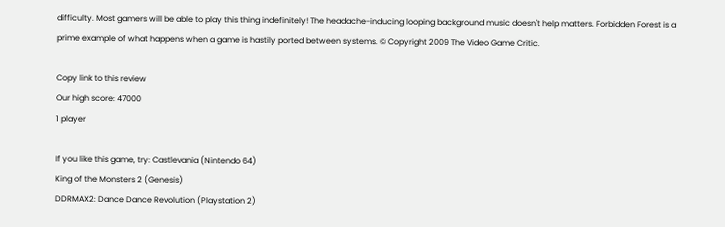difficulty. Most gamers will be able to play this thing indefinitely! The headache-inducing looping background music doesn't help matters. Forbidden Forest is a prime example of what happens when a game is hastily ported between systems. © Copyright 2009 The Video Game Critic.

Copy link to this review
Our high score: 47000
1 player

If you like this game, try: Castlevania (Nintendo 64)
King of the Monsters 2 (Genesis)
DDRMAX2: Dance Dance Revolution (Playstation 2)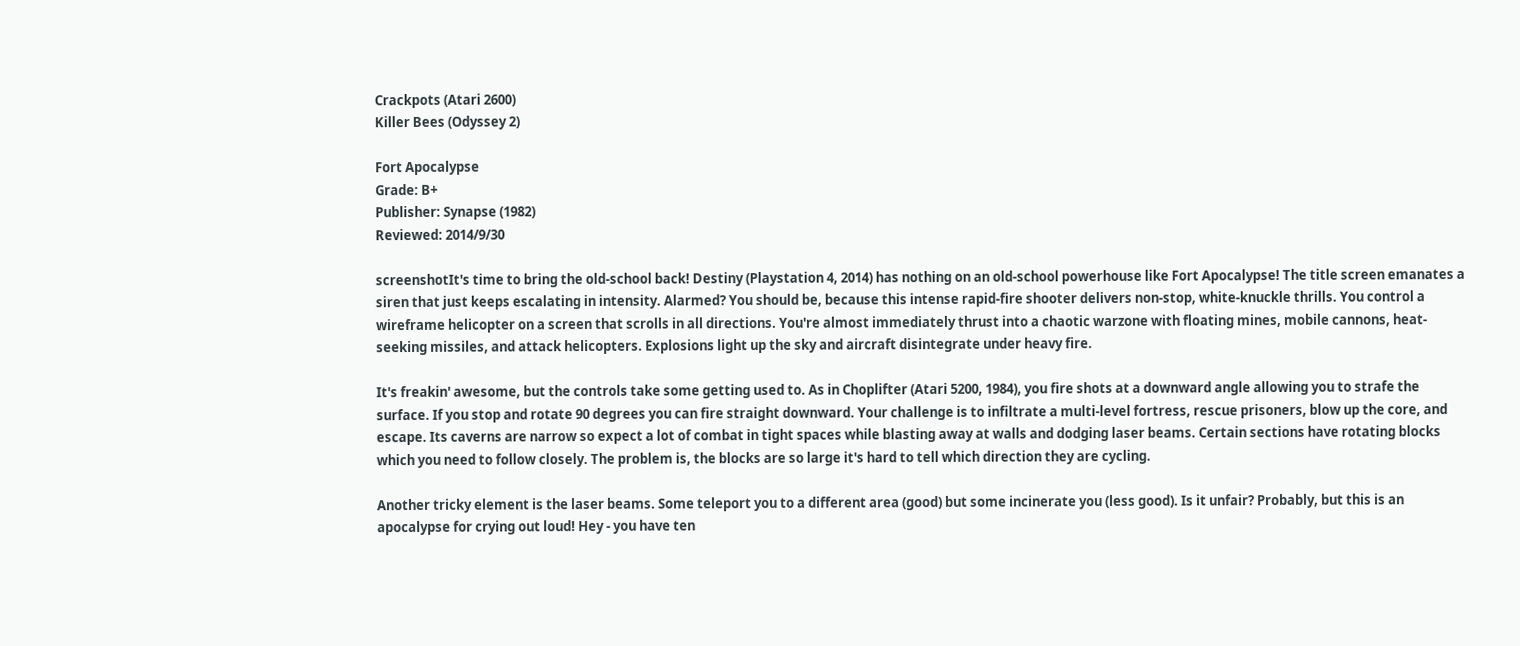Crackpots (Atari 2600)
Killer Bees (Odyssey 2)

Fort Apocalypse
Grade: B+
Publisher: Synapse (1982)
Reviewed: 2014/9/30

screenshotIt's time to bring the old-school back! Destiny (Playstation 4, 2014) has nothing on an old-school powerhouse like Fort Apocalypse! The title screen emanates a siren that just keeps escalating in intensity. Alarmed? You should be, because this intense rapid-fire shooter delivers non-stop, white-knuckle thrills. You control a wireframe helicopter on a screen that scrolls in all directions. You're almost immediately thrust into a chaotic warzone with floating mines, mobile cannons, heat-seeking missiles, and attack helicopters. Explosions light up the sky and aircraft disintegrate under heavy fire.

It's freakin' awesome, but the controls take some getting used to. As in Choplifter (Atari 5200, 1984), you fire shots at a downward angle allowing you to strafe the surface. If you stop and rotate 90 degrees you can fire straight downward. Your challenge is to infiltrate a multi-level fortress, rescue prisoners, blow up the core, and escape. Its caverns are narrow so expect a lot of combat in tight spaces while blasting away at walls and dodging laser beams. Certain sections have rotating blocks which you need to follow closely. The problem is, the blocks are so large it's hard to tell which direction they are cycling.

Another tricky element is the laser beams. Some teleport you to a different area (good) but some incinerate you (less good). Is it unfair? Probably, but this is an apocalypse for crying out loud! Hey - you have ten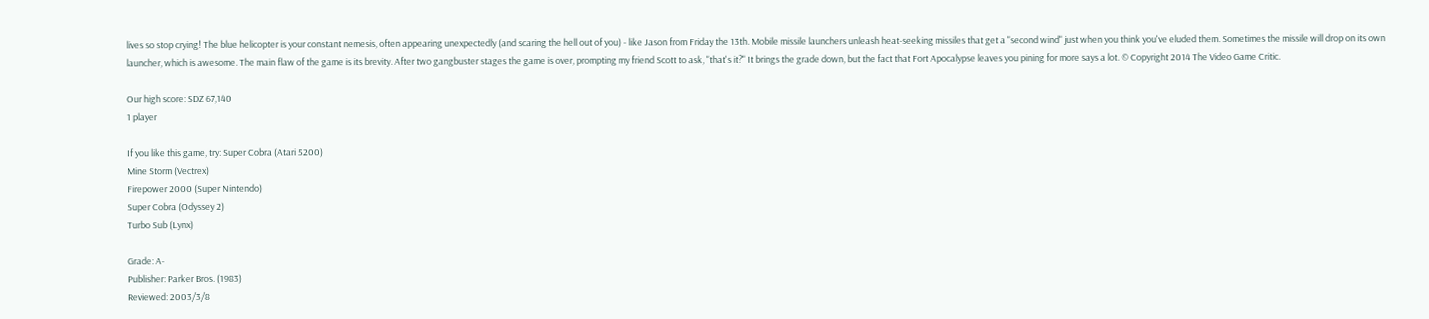lives so stop crying! The blue helicopter is your constant nemesis, often appearing unexpectedly (and scaring the hell out of you) - like Jason from Friday the 13th. Mobile missile launchers unleash heat-seeking missiles that get a "second wind" just when you think you've eluded them. Sometimes the missile will drop on its own launcher, which is awesome. The main flaw of the game is its brevity. After two gangbuster stages the game is over, prompting my friend Scott to ask, "that's it?" It brings the grade down, but the fact that Fort Apocalypse leaves you pining for more says a lot. © Copyright 2014 The Video Game Critic.

Our high score: SDZ 67,140
1 player

If you like this game, try: Super Cobra (Atari 5200)
Mine Storm (Vectrex)
Firepower 2000 (Super Nintendo)
Super Cobra (Odyssey 2)
Turbo Sub (Lynx)

Grade: A-
Publisher: Parker Bros. (1983)
Reviewed: 2003/3/8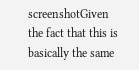screenshotGiven the fact that this is basically the same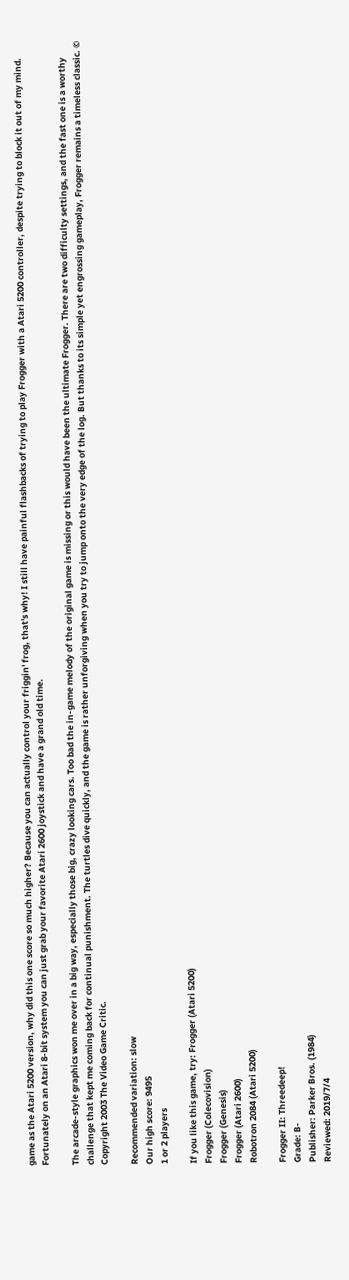game as the Atari 5200 version, why did this one score so much higher? Because you can actually control your friggin' frog, that's why! I still have painful flashbacks of trying to play Frogger with a Atari 5200 controller, despite trying to block it out of my mind. Fortunately on an Atari 8-bit system you can just grab your favorite Atari 2600 joystick and have a grand old time.

The arcade-style graphics won me over in a big way, especially those big, crazy looking cars. Too bad the in-game melody of the original game is missing or this would have been the ultimate Frogger. There are two difficulty settings, and the fast one is a worthy challenge that kept me coming back for continual punishment. The turtles dive quickly, and the game is rather unforgiving when you try to jump onto the very edge of the log. But thanks to its simple yet engrossing gameplay, Frogger remains a timeless classic. © Copyright 2003 The Video Game Critic.

Recommended variation: slow
Our high score: 9495
1 or 2 players

If you like this game, try: Frogger (Atari 5200)
Frogger (Colecovision)
Frogger (Genesis)
Frogger (Atari 2600)
Robotron 2084 (Atari 5200)

Frogger II: Threedeep!
Grade: B-
Publisher: Parker Bros. (1984)
Reviewed: 2019/7/4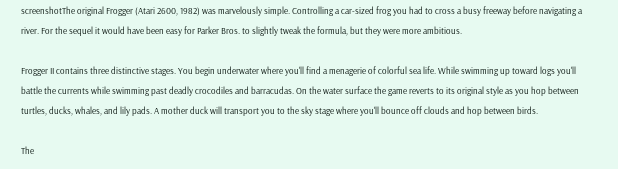screenshotThe original Frogger (Atari 2600, 1982) was marvelously simple. Controlling a car-sized frog you had to cross a busy freeway before navigating a river. For the sequel it would have been easy for Parker Bros. to slightly tweak the formula, but they were more ambitious.

Frogger II contains three distinctive stages. You begin underwater where you'll find a menagerie of colorful sea life. While swimming up toward logs you'll battle the currents while swimming past deadly crocodiles and barracudas. On the water surface the game reverts to its original style as you hop between turtles, ducks, whales, and lily pads. A mother duck will transport you to the sky stage where you'll bounce off clouds and hop between birds.

The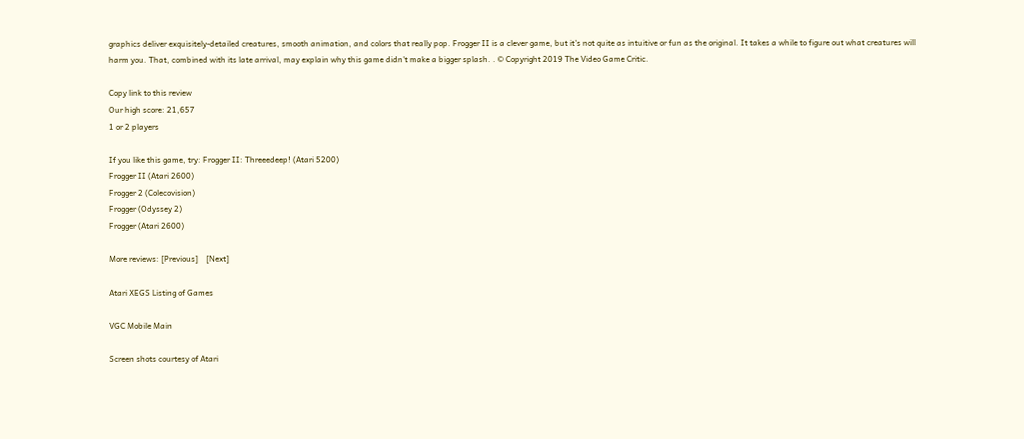graphics deliver exquisitely-detailed creatures, smooth animation, and colors that really pop. Frogger II is a clever game, but it's not quite as intuitive or fun as the original. It takes a while to figure out what creatures will harm you. That, combined with its late arrival, may explain why this game didn't make a bigger splash. . © Copyright 2019 The Video Game Critic.

Copy link to this review
Our high score: 21,657
1 or 2 players

If you like this game, try: Frogger II: Threeedeep! (Atari 5200)
Frogger II (Atari 2600)
Frogger 2 (Colecovision)
Frogger (Odyssey 2)
Frogger (Atari 2600)

More reviews: [Previous]    [Next]

Atari XEGS Listing of Games

VGC Mobile Main

Screen shots courtesy of Atari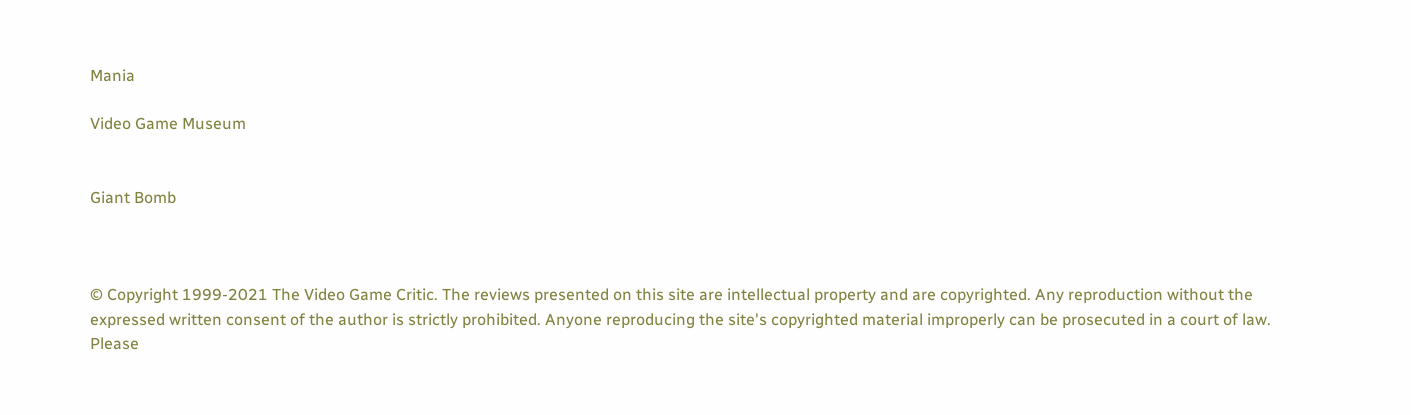Mania

Video Game Museum


Giant Bomb



© Copyright 1999-2021 The Video Game Critic. The reviews presented on this site are intellectual property and are copyrighted. Any reproduction without the expressed written consent of the author is strictly prohibited. Anyone reproducing the site's copyrighted material improperly can be prosecuted in a court of law. Please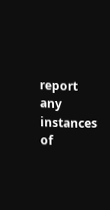report any instances of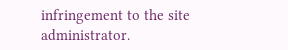infringement to the site administrator.